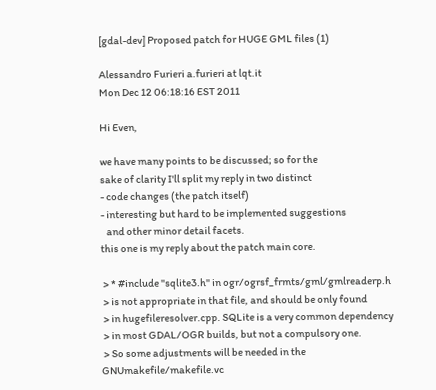[gdal-dev] Proposed patch for HUGE GML files (1)

Alessandro Furieri a.furieri at lqt.it
Mon Dec 12 06:18:16 EST 2011

Hi Even,

we have many points to be discussed; so for the
sake of clarity I'll split my reply in two distinct
- code changes (the patch itself)
- interesting but hard to be implemented suggestions
   and other minor detail facets.
this one is my reply about the patch main core.

 > * #include "sqlite3.h" in ogr/ogrsf_frmts/gml/gmlreaderp.h
 > is not appropriate in that file, and should be only found
 > in hugefileresolver.cpp. SQLite is a very common dependency
 > in most GDAL/OGR builds, but not a compulsory one.
 > So some adjustments will be needed in the GNUmakefile/makefile.vc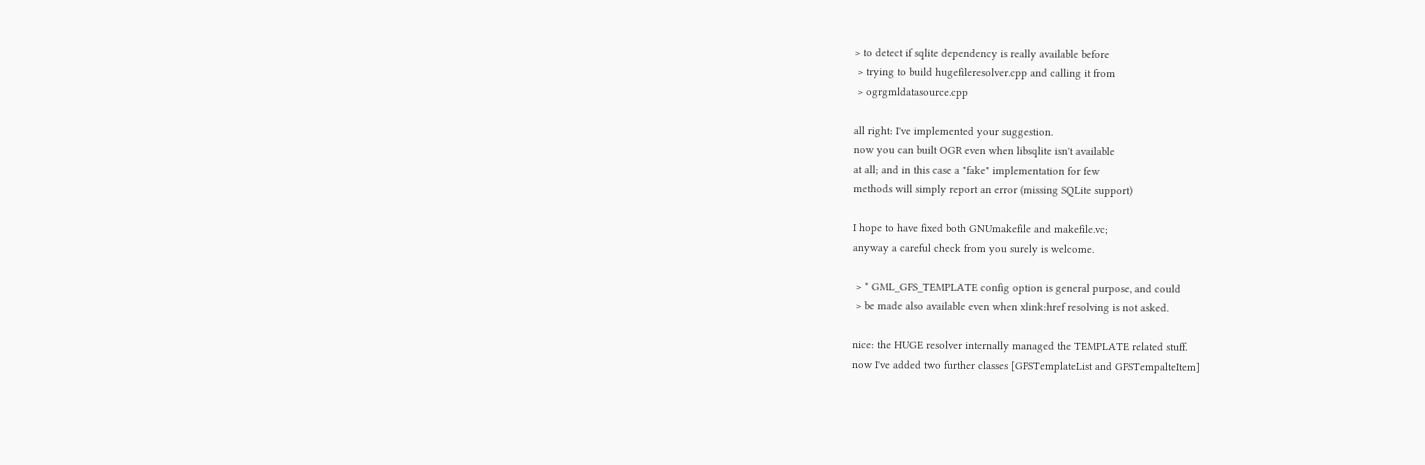> to detect if sqlite dependency is really available before
 > trying to build hugefileresolver.cpp and calling it from
 > ogrgmldatasource.cpp

all right: I've implemented your suggestion.
now you can built OGR even when libsqlite isn't available
at all; and in this case a "fake" implementation for few
methods will simply report an error (missing SQLite support)

I hope to have fixed both GNUmakefile and makefile.vc;
anyway a careful check from you surely is welcome.

 > * GML_GFS_TEMPLATE config option is general purpose, and could
 > be made also available even when xlink:href resolving is not asked.

nice: the HUGE resolver internally managed the TEMPLATE related stuff.
now I've added two further classes [GFSTemplateList and GFSTempalteItem]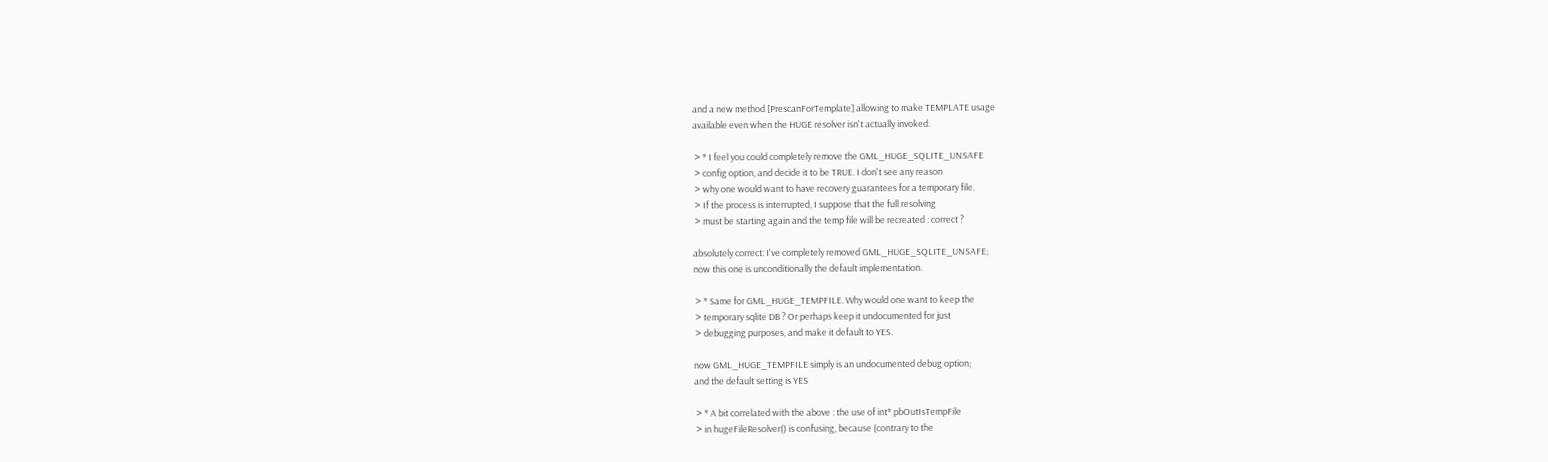and a new method [PrescanForTemplate] allowing to make TEMPLATE usage
available even when the HUGE resolver isn't actually invoked.

 > * I feel you could completely remove the GML_HUGE_SQLITE_UNSAFE
 > config option, and decide it to be TRUE. I don't see any reason
 > why one would want to have recovery guarantees for a temporary file.
 > If the process is interrupted, I suppose that the full resolving
 > must be starting again and the temp file will be recreated : correct ?

absolutely correct: I've completely removed GML_HUGE_SQLITE_UNSAFE;
now this one is unconditionally the default implementation.

 > * Same for GML_HUGE_TEMPFILE. Why would one want to keep the
 > temporary sqlite DB ? Or perhaps keep it undocumented for just
 > debugging purposes, and make it default to YES.

now GML_HUGE_TEMPFILE simply is an undocumented debug option;
and the default setting is YES

 > * A bit correlated with the above : the use of int* pbOutIsTempFile
 > in hugeFileResolver() is confusing, because (contrary to the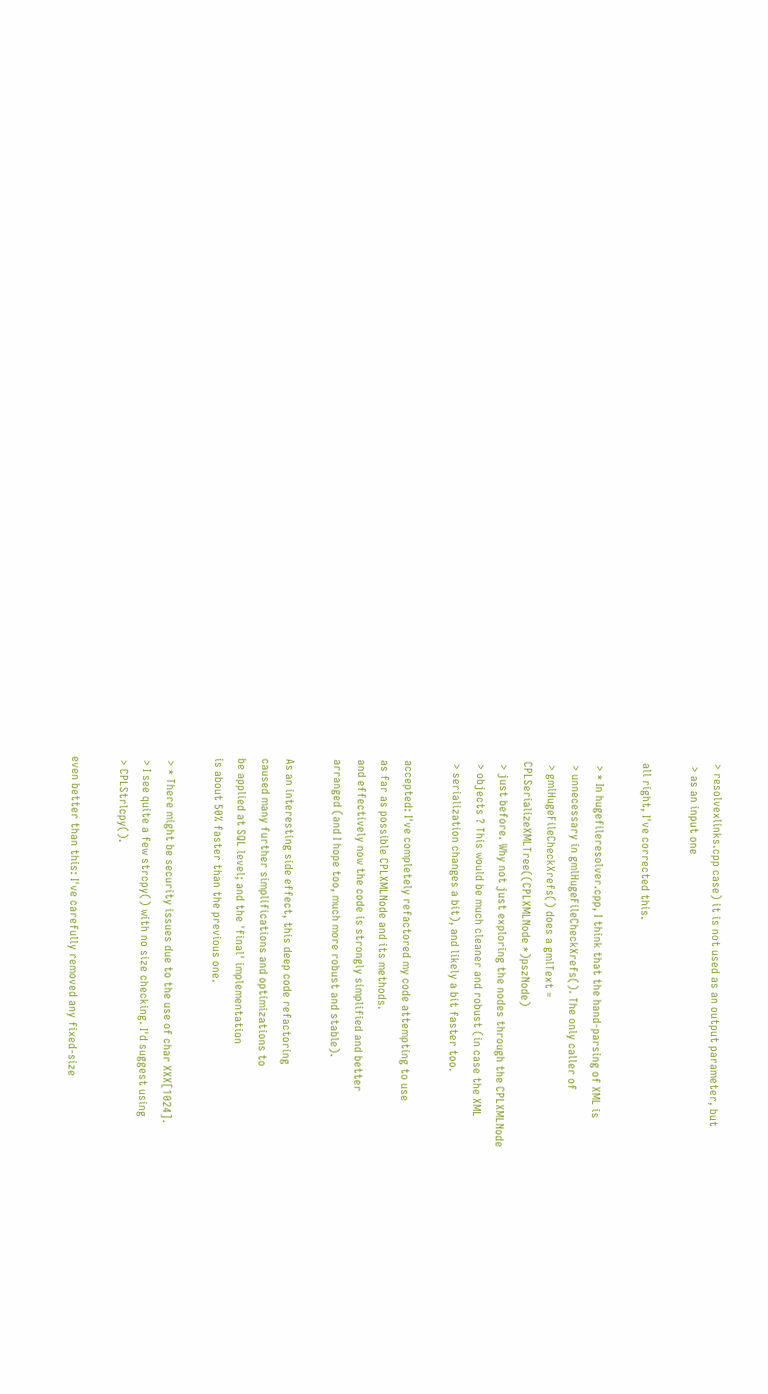> resolvexlinks.cpp case) it is not used as an output parameter, but
 > as an input one

all right, I've corrected this.

 > * In hugefileresolver.cpp, I think that the hand-parsing of XML is
 > unnecessary in gmlHugeFileCheckXrefs(). The only caller of
 > gmlHugeFileCheckXrefs() does a gmlText =
CPLSerializeXMLTree((CPLXMLNode *)pszNode)
 > just before. Why not just exploring the nodes through the CPLXMLNode
 > objects ? This would be much cleaner and robust (in case the XML
 > serialization changes a bit), and likely a bit faster too.

accepted: I've completely refactored my code attempting to use
as far as possible CPLXMLNode and its methods.
and effectively now the code is strongly simplified and better
arranged (and I hope too, much more robust and stable).

As an interesting side effect, this deep code refactoring
caused many further simplifications and optimizations to
be applied at SQL level; and the 'final' implementation
is about 50% faster than the previous one.

 > * There might be security issues due to the use of char XXX[1024].
 > I see quite a few strcpy() with no size checking. I'd suggest using
 > CPLStrlcpy().

even better than this: I've carefully removed any fixed-size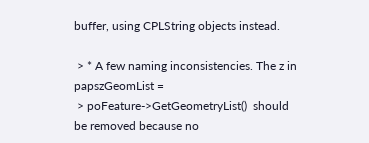buffer, using CPLString objects instead.

 > * A few naming inconsistencies. The z in papszGeomList =
 > poFeature->GetGeometryList()  should be removed because no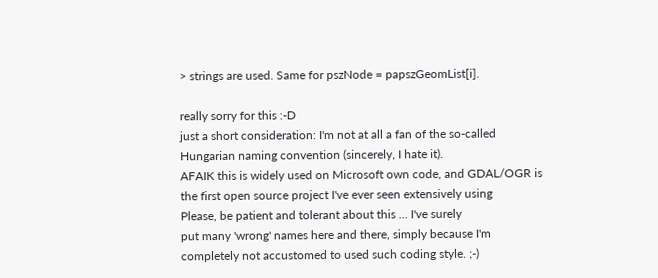> strings are used. Same for pszNode = papszGeomList[i].

really sorry for this :-D
just a short consideration: I'm not at all a fan of the so-called
Hungarian naming convention (sincerely, I hate it).
AFAIK this is widely used on Microsoft own code, and GDAL/OGR is
the first open source project I've ever seen extensively using
Please, be patient and tolerant about this ... I've surely
put many 'wrong' names here and there, simply because I'm
completely not accustomed to used such coding style. ;-)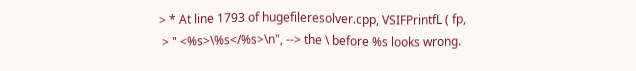> * At line 1793 of hugefileresolver.cpp, VSIFPrintfL ( fp,
 > " <%s>\%s</%s>\n", --> the \ before %s looks wrong.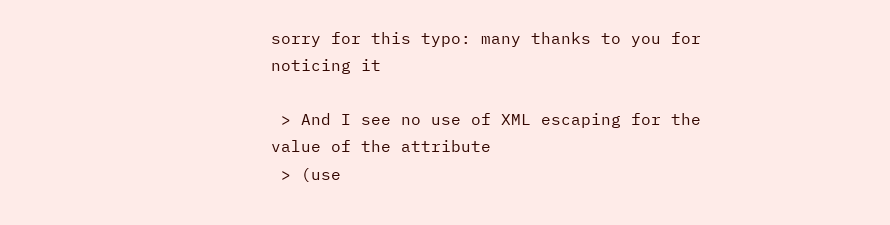sorry for this typo: many thanks to you for noticing it

 > And I see no use of XML escaping for the value of the attribute
 > (use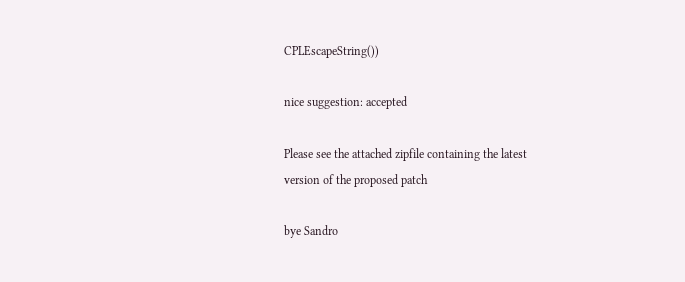CPLEscapeString())

nice suggestion: accepted

Please see the attached zipfile containing the latest
version of the proposed patch

bye Sandro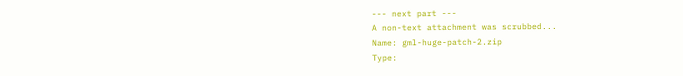--- next part ---
A non-text attachment was scrubbed...
Name: gml-huge-patch-2.zip
Type: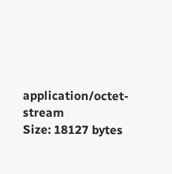application/octet-stream
Size: 18127 bytes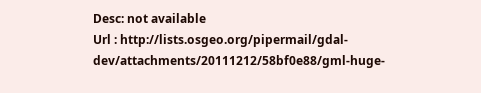Desc: not available
Url : http://lists.osgeo.org/pipermail/gdal-dev/attachments/20111212/58bf0e88/gml-huge-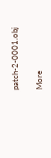patch-2-0001.obj

More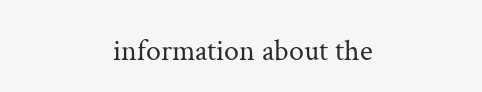information about the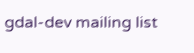gdal-dev mailing list